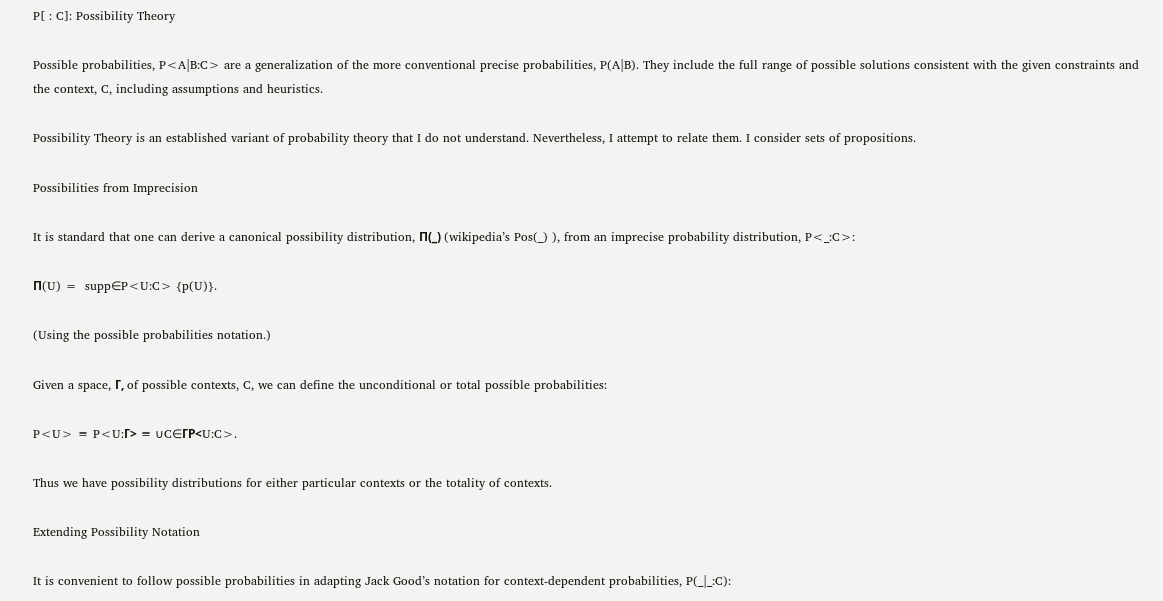P[ : C]: Possibility Theory

Possible probabilities, P<A|B:C> are a generalization of the more conventional precise probabilities, P(A|B). They include the full range of possible solutions consistent with the given constraints and the context, C, including assumptions and heuristics.

Possibility Theory is an established variant of probability theory that I do not understand. Nevertheless, I attempt to relate them. I consider sets of propositions.

Possibilities from Imprecision

It is standard that one can derive a canonical possibility distribution, Π(_) (wikipedia’s Pos(_) ), from an imprecise probability distribution, P<_:C>:

Π(U) =  supp∈P<U:C> {p(U)}.

(Using the possible probabilities notation.)

Given a space, Γ, of possible contexts, C, we can define the unconditional or total possible probabilities:

P<U> ≡ P<U:Γ> ≡ ∪C∈ΓP<U:C>.

Thus we have possibility distributions for either particular contexts or the totality of contexts.

Extending Possibility Notation

It is convenient to follow possible probabilities in adapting Jack Good’s notation for context-dependent probabilities, P(_|_:C):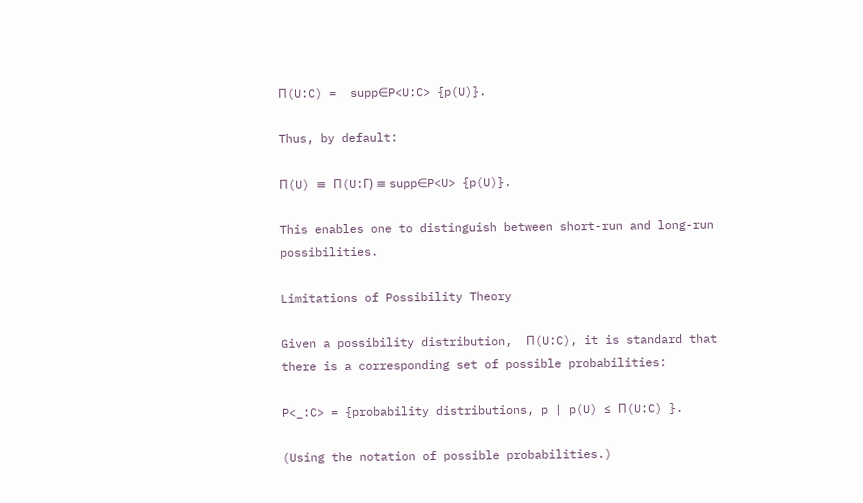Π(U:C) =  supp∈P<U:C> {p(U)}.

Thus, by default:

Π(U) ≡ Π(U:Γ) ≡ supp∈P<U> {p(U)}.

This enables one to distinguish between short-run and long-run possibilities.

Limitations of Possibility Theory

Given a possibility distribution,  Π(U:C), it is standard that there is a corresponding set of possible probabilities:

P<_:C> = {probability distributions, p | p(U) ≤ Π(U:C) }.

(Using the notation of possible probabilities.)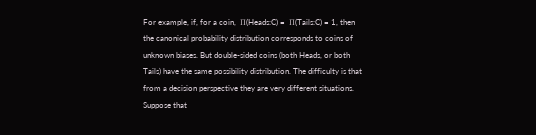For example, if, for a coin,  Π(Heads:C) =  Π(Tails:C) = 1, then the canonical probability distribution corresponds to coins of unknown biases. But double-sided coins (both Heads, or both Tails) have the same possibility distribution. The difficulty is that from a decision perspective they are very different situations. Suppose that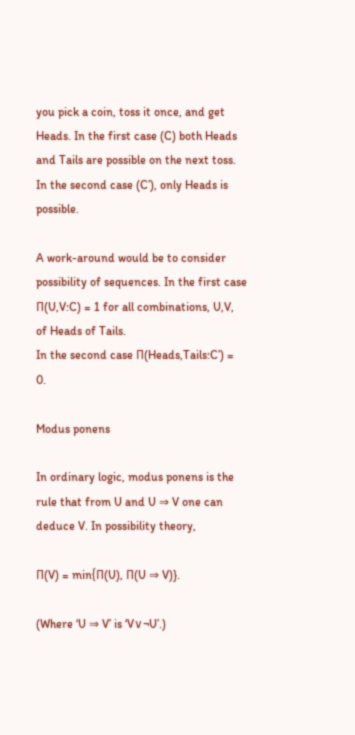you pick a coin, toss it once, and get Heads. In the first case (C) both Heads and Tails are possible on the next toss. In the second case (C’), only Heads is possible.

A work-around would be to consider possibility of sequences. In the first case Π(U,V:C) = 1 for all combinations, U,V, of Heads of Tails.
In the second case Π(Heads,Tails:C’) =  0.

Modus ponens

In ordinary logic, modus ponens is the rule that from U and U ⇒ V one can deduce V. In possibility theory,

Π(V) = min{Π(U), Π(U ⇒ V)}.

(Where ‘U ⇒ V’ is ‘V∨¬U’.)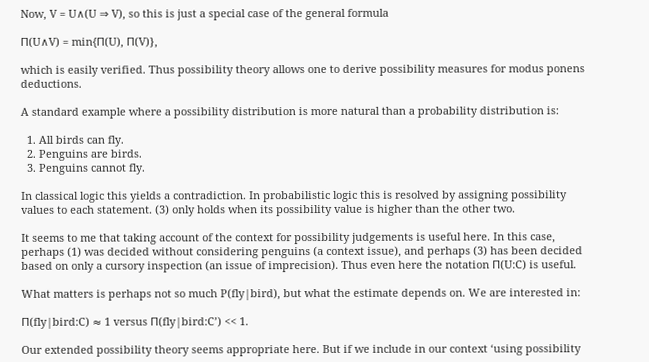Now, V = U∧(U ⇒ V), so this is just a special case of the general formula

Π(U∧V) = min{Π(U), Π(V)},

which is easily verified. Thus possibility theory allows one to derive possibility measures for modus ponens deductions.

A standard example where a possibility distribution is more natural than a probability distribution is:

  1. All birds can fly.
  2. Penguins are birds.
  3. Penguins cannot fly.

In classical logic this yields a contradiction. In probabilistic logic this is resolved by assigning possibility values to each statement. (3) only holds when its possibility value is higher than the other two.

It seems to me that taking account of the context for possibility judgements is useful here. In this case, perhaps (1) was decided without considering penguins (a context issue), and perhaps (3) has been decided based on only a cursory inspection (an issue of imprecision). Thus even here the notation Π(U:C) is useful.

What matters is perhaps not so much P(fly|bird), but what the estimate depends on. We are interested in:

Π(fly|bird:C) ≈ 1 versus Π(fly|bird:C’) << 1.

Our extended possibility theory seems appropriate here. But if we include in our context ‘using possibility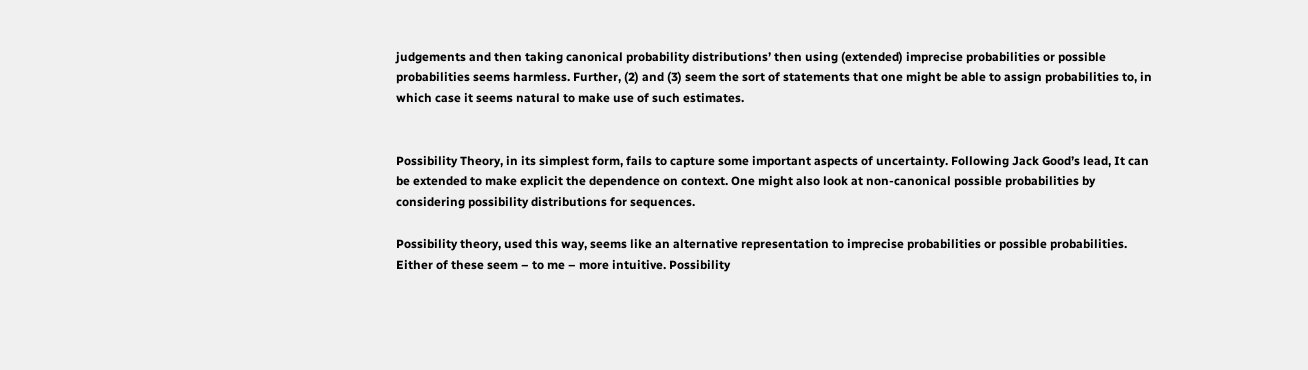judgements and then taking canonical probability distributions’ then using (extended) imprecise probabilities or possible probabilities seems harmless. Further, (2) and (3) seem the sort of statements that one might be able to assign probabilities to, in which case it seems natural to make use of such estimates.


Possibility Theory, in its simplest form, fails to capture some important aspects of uncertainty. Following Jack Good’s lead, It can be extended to make explicit the dependence on context. One might also look at non-canonical possible probabilities by considering possibility distributions for sequences.

Possibility theory, used this way, seems like an alternative representation to imprecise probabilities or possible probabilities. Either of these seem – to me – more intuitive. Possibility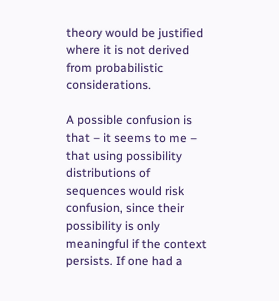theory would be justified where it is not derived from probabilistic considerations.

A possible confusion is that – it seems to me – that using possibility distributions of sequences would risk confusion, since their possibility is only meaningful if the context persists. If one had a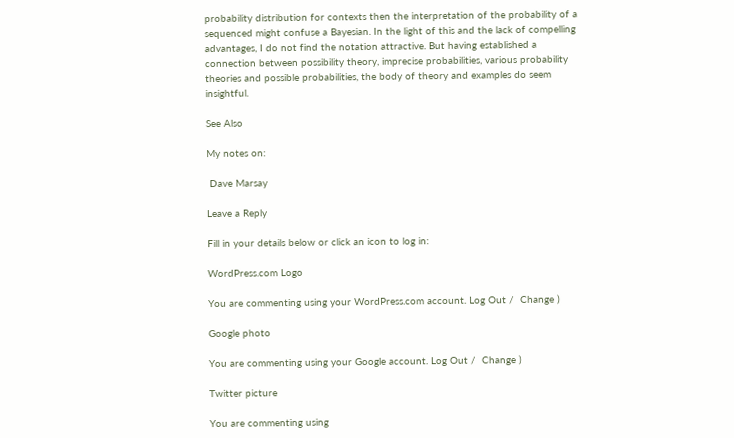probability distribution for contexts then the interpretation of the probability of a sequenced might confuse a Bayesian. In the light of this and the lack of compelling advantages, I do not find the notation attractive. But having established a connection between possibility theory, imprecise probabilities, various probability theories and possible probabilities, the body of theory and examples do seem insightful.

See Also

My notes on:

 Dave Marsay

Leave a Reply

Fill in your details below or click an icon to log in:

WordPress.com Logo

You are commenting using your WordPress.com account. Log Out /  Change )

Google photo

You are commenting using your Google account. Log Out /  Change )

Twitter picture

You are commenting using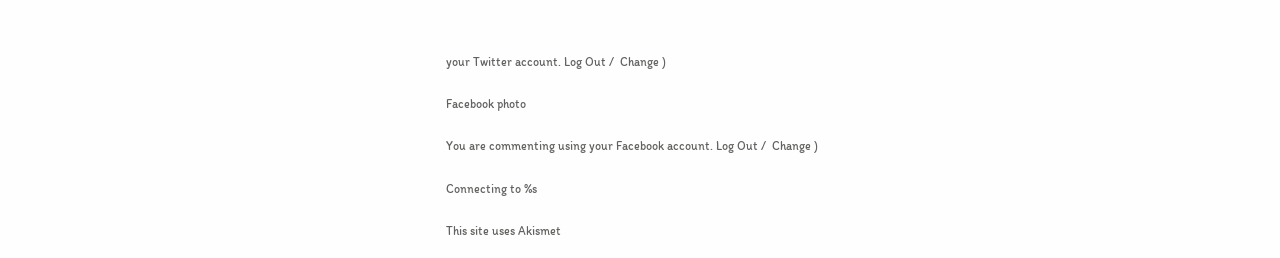your Twitter account. Log Out /  Change )

Facebook photo

You are commenting using your Facebook account. Log Out /  Change )

Connecting to %s

This site uses Akismet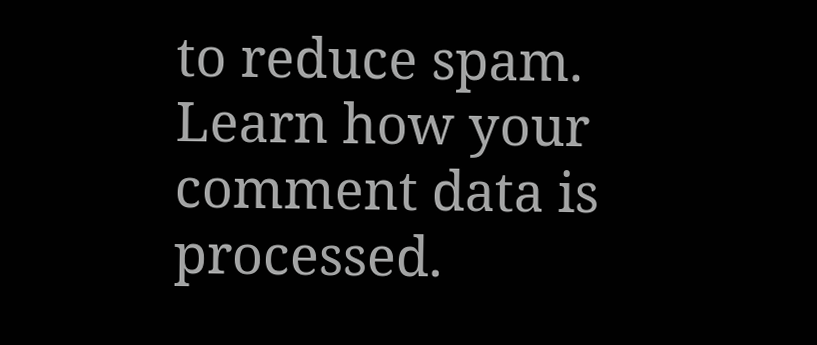to reduce spam. Learn how your comment data is processed.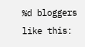%d bloggers like this: